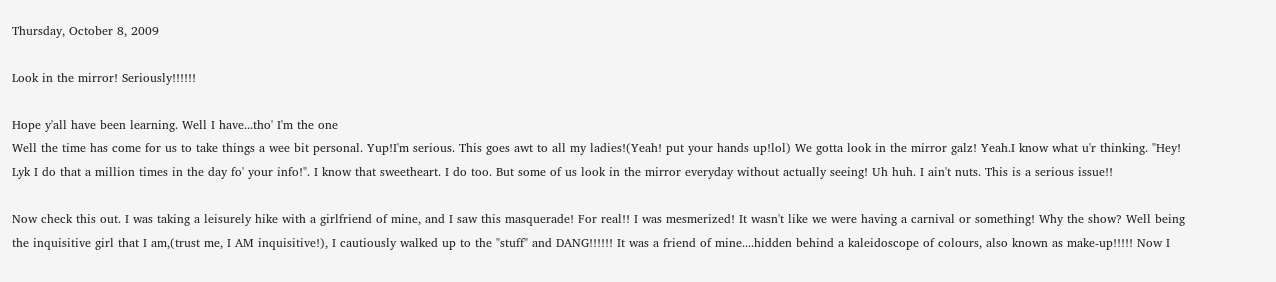Thursday, October 8, 2009

Look in the mirror! Seriously!!!!!!

Hope y'all have been learning. Well I have...tho' I'm the one
Well the time has come for us to take things a wee bit personal. Yup!I'm serious. This goes awt to all my ladies!(Yeah! put your hands up!lol) We gotta look in the mirror galz! Yeah.I know what u'r thinking. "Hey! Lyk I do that a million times in the day fo' your info!". I know that sweetheart. I do too. But some of us look in the mirror everyday without actually seeing! Uh huh. I ain't nuts. This is a serious issue!!

Now check this out. I was taking a leisurely hike with a girlfriend of mine, and I saw this masquerade! For real!! I was mesmerized! It wasn't like we were having a carnival or something! Why the show? Well being the inquisitive girl that I am,(trust me, I AM inquisitive!), I cautiously walked up to the "stuff" and DANG!!!!!! It was a friend of mine....hidden behind a kaleidoscope of colours, also known as make-up!!!!! Now I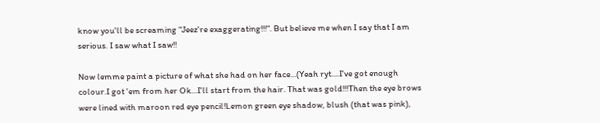know you'll be screaming "Jeez're exaggerating!!!". But believe me when I say that I am serious. I saw what I saw!!

Now lemme paint a picture of what she had on her face...(Yeah ryt....I've got enough colour.I got 'em from her Ok...I'll start from the hair. That was gold!!!Then the eye brows were lined with maroon red eye pencil!Lemon green eye shadow, blush (that was pink),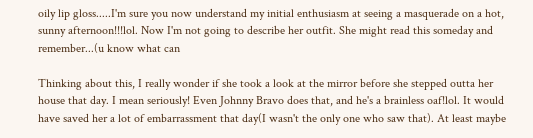oily lip gloss.....I'm sure you now understand my initial enthusiasm at seeing a masquerade on a hot, sunny afternoon!!!lol. Now I'm not going to describe her outfit. She might read this someday and remember...(u know what can

Thinking about this, I really wonder if she took a look at the mirror before she stepped outta her house that day. I mean seriously! Even Johnny Bravo does that, and he's a brainless oaf!lol. It would have saved her a lot of embarrassment that day(I wasn't the only one who saw that). At least maybe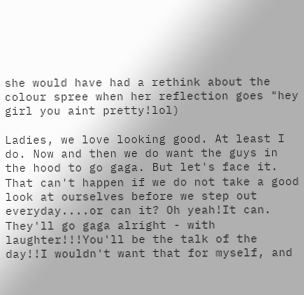she would have had a rethink about the colour spree when her reflection goes "hey girl you aint pretty!lol)

Ladies, we love looking good. At least I do. Now and then we do want the guys in the hood to go gaga. But let's face it. That can't happen if we do not take a good look at ourselves before we step out everyday....or can it? Oh yeah!It can. They'll go gaga alright - with laughter!!!You'll be the talk of the day!!I wouldn't want that for myself, and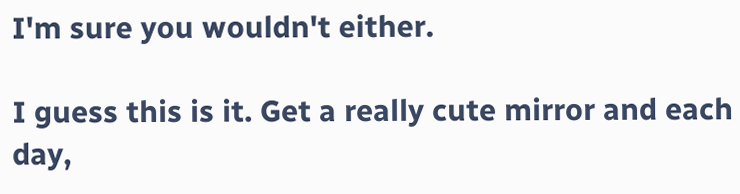I'm sure you wouldn't either.

I guess this is it. Get a really cute mirror and each day,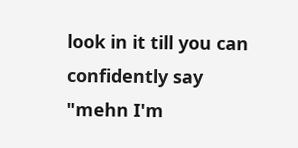look in it till you can confidently say "mehn I'm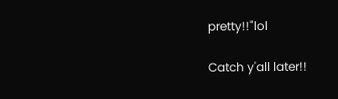pretty!!"lol

Catch y'all later!!